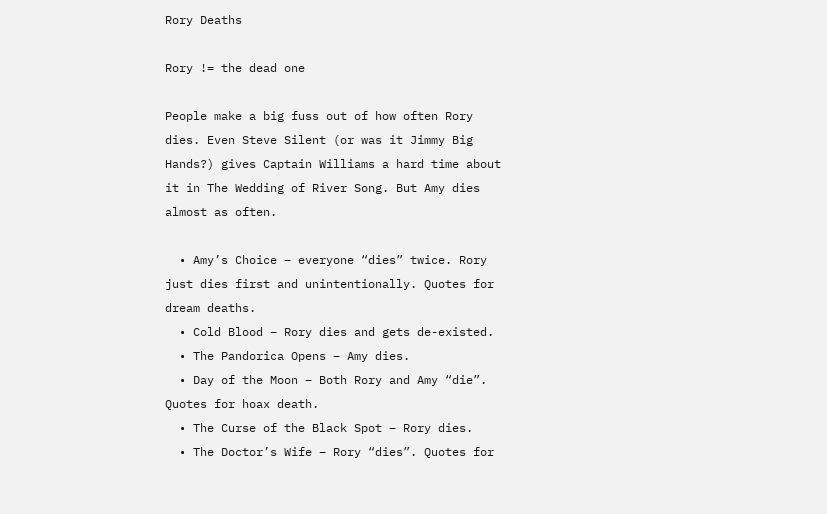Rory Deaths

Rory != the dead one

People make a big fuss out of how often Rory dies. Even Steve Silent (or was it Jimmy Big Hands?) gives Captain Williams a hard time about it in The Wedding of River Song. But Amy dies almost as often.

  • Amy’s Choice – everyone “dies” twice. Rory just dies first and unintentionally. Quotes for dream deaths.
  • Cold Blood – Rory dies and gets de-existed.
  • The Pandorica Opens – Amy dies.
  • Day of the Moon – Both Rory and Amy “die”. Quotes for hoax death.
  • The Curse of the Black Spot – Rory dies.
  • The Doctor’s Wife – Rory “dies”. Quotes for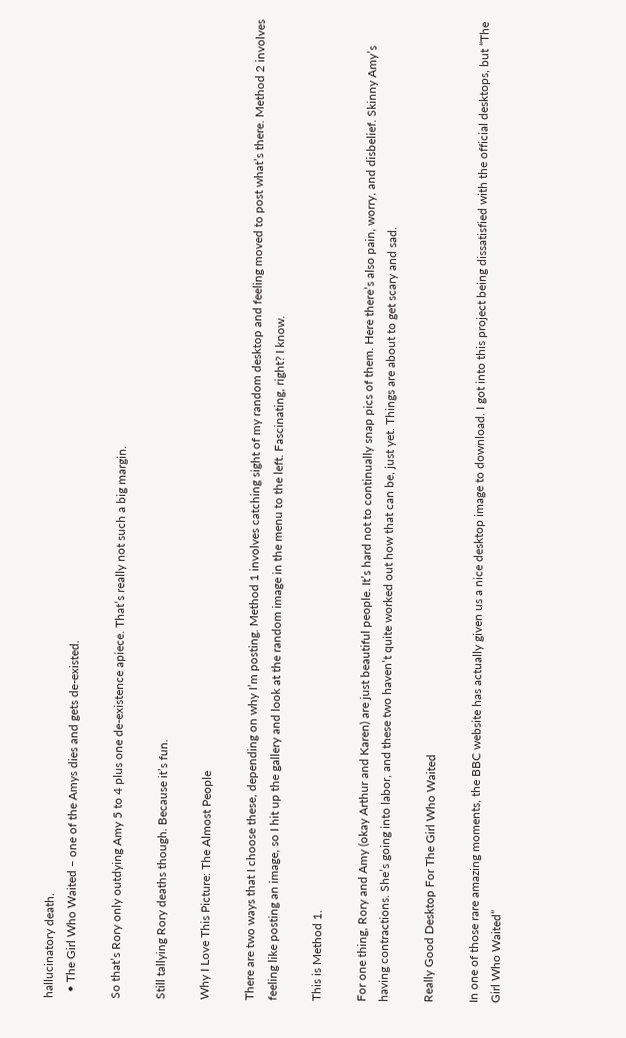hallucinatory death.
  • The Girl Who Waited – one of the Amys dies and gets de-existed.

So that’s Rory only outdying Amy 5 to 4 plus one de-existence apiece. That’s really not such a big margin.

Still tallying Rory deaths though. Because it’s fun.

Why I Love This Picture: The Almost People

There are two ways that I choose these, depending on why I’m posting. Method 1 involves catching sight of my random desktop and feeling moved to post what’s there. Method 2 involves feeling like posting an image, so I hit up the gallery and look at the random image in the menu to the left. Fascinating, right? I know.

This is Method 1.

For one thing, Rory and Amy (okay Arthur and Karen) are just beautiful people. It’s hard not to continually snap pics of them. Here there’s also pain, worry, and disbelief. Skinny Amy’s having contractions. She’s going into labor, and these two haven’t quite worked out how that can be, just yet. Things are about to get scary and sad.

Really Good Desktop For The Girl Who Waited

In one of those rare amazing moments, the BBC website has actually given us a nice desktop image to download. I got into this project being dissatisfied with the official desktops, but “The Girl Who Waited”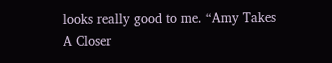looks really good to me. “Amy Takes A Closer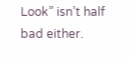Look” isn’t half bad either.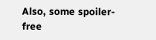Also, some spoiler-free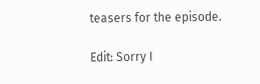teasers for the episode.

Edit: Sorry I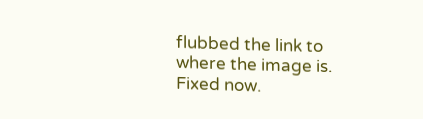flubbed the link to where the image is. Fixed now.